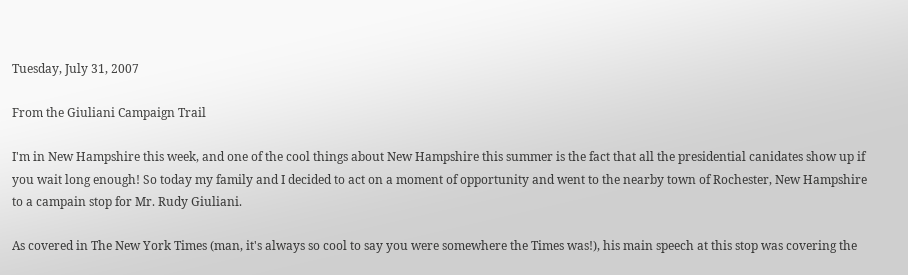Tuesday, July 31, 2007

From the Giuliani Campaign Trail

I'm in New Hampshire this week, and one of the cool things about New Hampshire this summer is the fact that all the presidential canidates show up if you wait long enough! So today my family and I decided to act on a moment of opportunity and went to the nearby town of Rochester, New Hampshire to a campain stop for Mr. Rudy Giuliani.

As covered in The New York Times (man, it's always so cool to say you were somewhere the Times was!), his main speech at this stop was covering the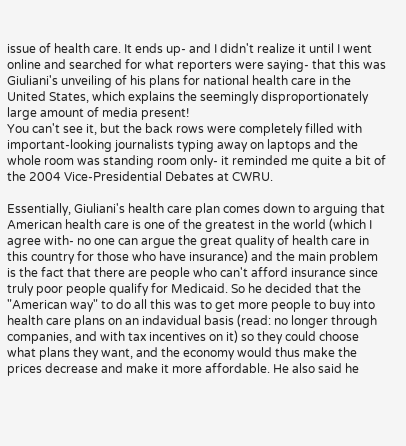issue of health care. It ends up- and I didn't realize it until I went online and searched for what reporters were saying- that this was Giuliani's unveiling of his plans for national health care in the United States, which explains the seemingly disproportionately large amount of media present!
You can't see it, but the back rows were completely filled with important-looking journalists typing away on laptops and the whole room was standing room only- it reminded me quite a bit of the 2004 Vice-Presidential Debates at CWRU.

Essentially, Giuliani's health care plan comes down to arguing that American health care is one of the greatest in the world (which I agree with- no one can argue the great quality of health care in this country for those who have insurance) and the main problem is the fact that there are people who can't afford insurance since truly poor people qualify for Medicaid. So he decided that the "American way" to do all this was to get more people to buy into health care plans on an indavidual basis (read: no longer through companies, and with tax incentives on it) so they could choose what plans they want, and the economy would thus make the prices decrease and make it more affordable. He also said he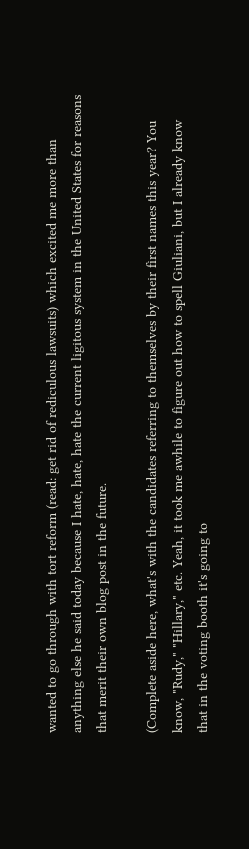wanted to go through with tort reform (read: get rid of rediculous lawsuits) which excited me more than anything else he said today because I hate, hate, hate the current ligitous system in the United States for reasons that merit their own blog post in the future.

(Complete aside here, what's with the candidates referring to themselves by their first names this year? You know, "Rudy," "Hillary," etc. Yeah, it took me awhile to figure out how to spell Giuliani, but I already know that in the voting booth it's going to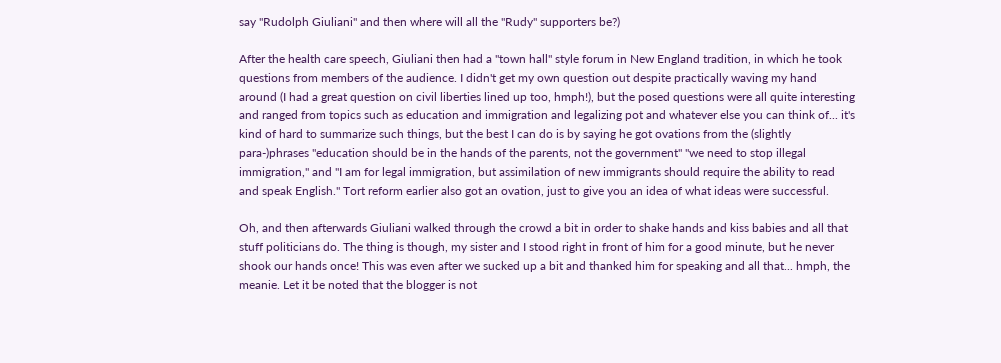say "Rudolph Giuliani" and then where will all the "Rudy" supporters be?)

After the health care speech, Giuliani then had a "town hall" style forum in New England tradition, in which he took questions from members of the audience. I didn't get my own question out despite practically waving my hand around (I had a great question on civil liberties lined up too, hmph!), but the posed questions were all quite interesting and ranged from topics such as education and immigration and legalizing pot and whatever else you can think of... it's kind of hard to summarize such things, but the best I can do is by saying he got ovations from the (slightly para-)phrases "education should be in the hands of the parents, not the government" "we need to stop illegal immigration," and "I am for legal immigration, but assimilation of new immigrants should require the ability to read and speak English." Tort reform earlier also got an ovation, just to give you an idea of what ideas were successful.

Oh, and then afterwards Giuliani walked through the crowd a bit in order to shake hands and kiss babies and all that stuff politicians do. The thing is though, my sister and I stood right in front of him for a good minute, but he never shook our hands once! This was even after we sucked up a bit and thanked him for speaking and all that... hmph, the meanie. Let it be noted that the blogger is not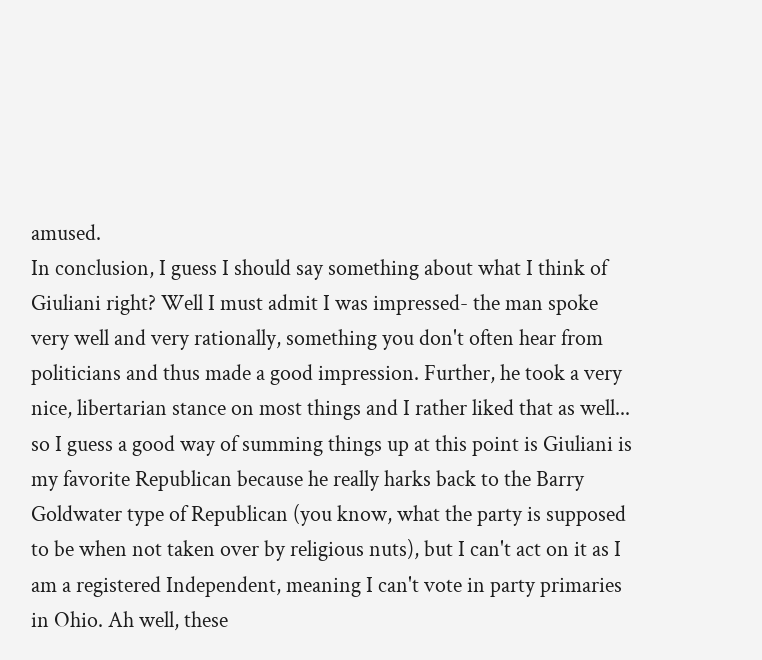amused.
In conclusion, I guess I should say something about what I think of Giuliani right? Well I must admit I was impressed- the man spoke very well and very rationally, something you don't often hear from politicians and thus made a good impression. Further, he took a very nice, libertarian stance on most things and I rather liked that as well... so I guess a good way of summing things up at this point is Giuliani is my favorite Republican because he really harks back to the Barry Goldwater type of Republican (you know, what the party is supposed to be when not taken over by religious nuts), but I can't act on it as I am a registered Independent, meaning I can't vote in party primaries in Ohio. Ah well, these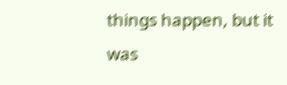things happen, but it was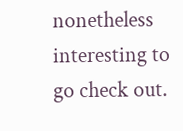nonetheless interesting to go check out.